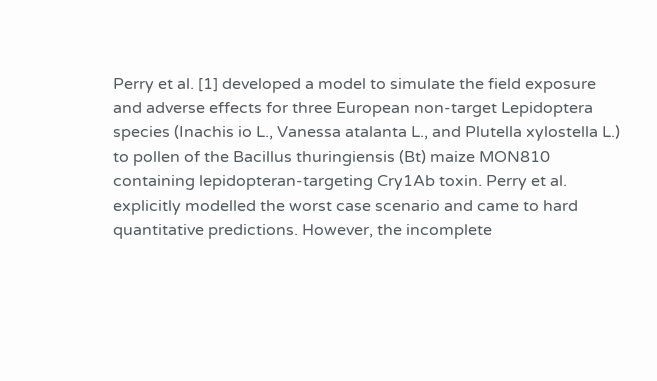Perry et al. [1] developed a model to simulate the field exposure and adverse effects for three European non-target Lepidoptera species (Inachis io L., Vanessa atalanta L., and Plutella xylostella L.) to pollen of the Bacillus thuringiensis (Bt) maize MON810 containing lepidopteran-targeting Cry1Ab toxin. Perry et al. explicitly modelled the worst case scenario and came to hard quantitative predictions. However, the incomplete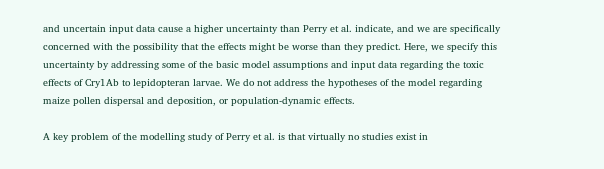and uncertain input data cause a higher uncertainty than Perry et al. indicate, and we are specifically concerned with the possibility that the effects might be worse than they predict. Here, we specify this uncertainty by addressing some of the basic model assumptions and input data regarding the toxic effects of Cry1Ab to lepidopteran larvae. We do not address the hypotheses of the model regarding maize pollen dispersal and deposition, or population-dynamic effects.

A key problem of the modelling study of Perry et al. is that virtually no studies exist in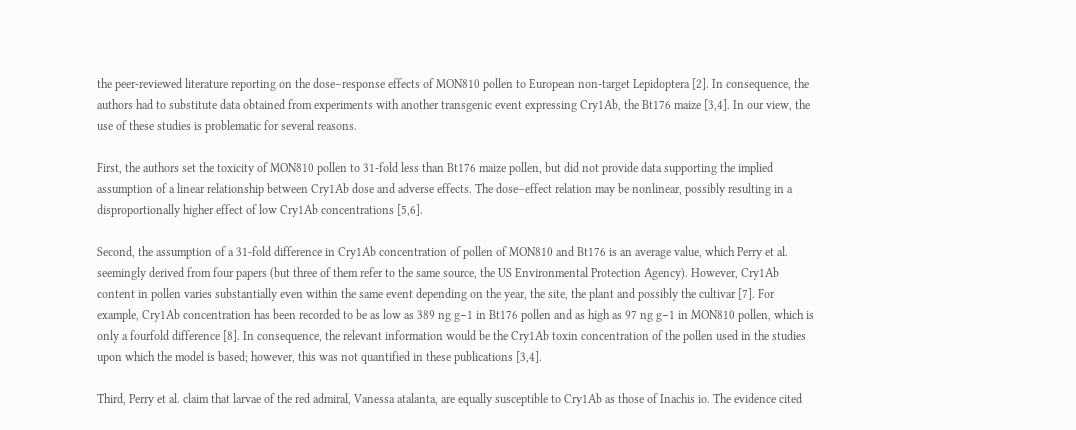the peer-reviewed literature reporting on the dose–response effects of MON810 pollen to European non-target Lepidoptera [2]. In consequence, the authors had to substitute data obtained from experiments with another transgenic event expressing Cry1Ab, the Bt176 maize [3,4]. In our view, the use of these studies is problematic for several reasons.

First, the authors set the toxicity of MON810 pollen to 31-fold less than Bt176 maize pollen, but did not provide data supporting the implied assumption of a linear relationship between Cry1Ab dose and adverse effects. The dose–effect relation may be nonlinear, possibly resulting in a disproportionally higher effect of low Cry1Ab concentrations [5,6].

Second, the assumption of a 31-fold difference in Cry1Ab concentration of pollen of MON810 and Bt176 is an average value, which Perry et al. seemingly derived from four papers (but three of them refer to the same source, the US Environmental Protection Agency). However, Cry1Ab content in pollen varies substantially even within the same event depending on the year, the site, the plant and possibly the cultivar [7]. For example, Cry1Ab concentration has been recorded to be as low as 389 ng g−1 in Bt176 pollen and as high as 97 ng g−1 in MON810 pollen, which is only a fourfold difference [8]. In consequence, the relevant information would be the Cry1Ab toxin concentration of the pollen used in the studies upon which the model is based; however, this was not quantified in these publications [3,4].

Third, Perry et al. claim that larvae of the red admiral, Vanessa atalanta, are equally susceptible to Cry1Ab as those of Inachis io. The evidence cited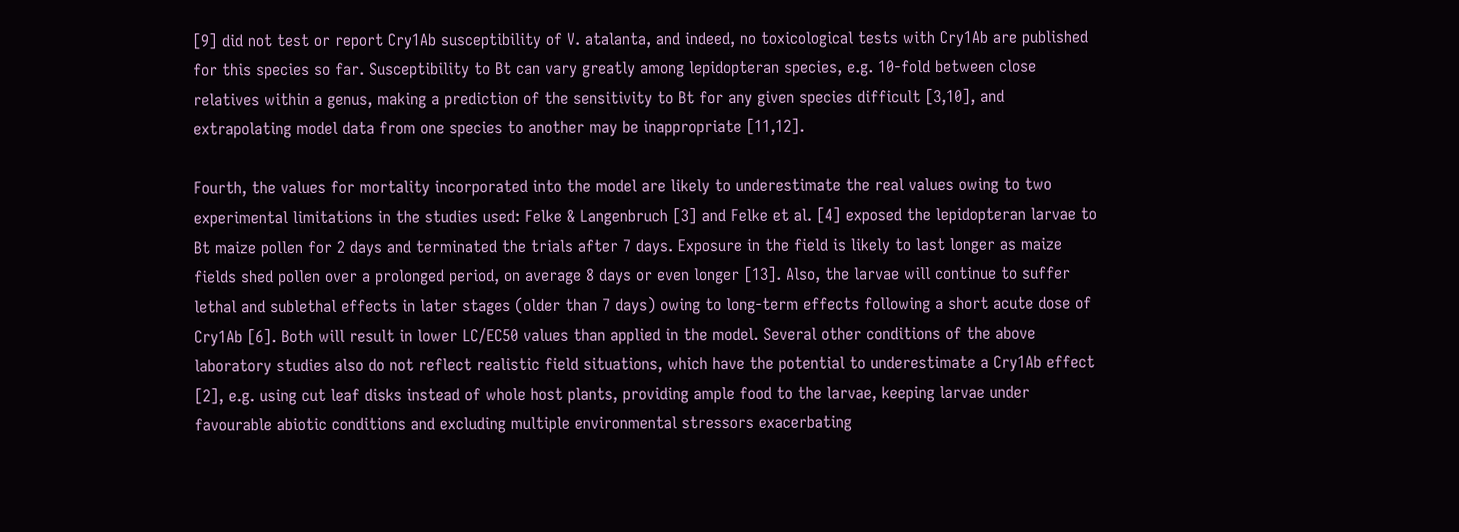[9] did not test or report Cry1Ab susceptibility of V. atalanta, and indeed, no toxicological tests with Cry1Ab are published for this species so far. Susceptibility to Bt can vary greatly among lepidopteran species, e.g. 10-fold between close relatives within a genus, making a prediction of the sensitivity to Bt for any given species difficult [3,10], and extrapolating model data from one species to another may be inappropriate [11,12].

Fourth, the values for mortality incorporated into the model are likely to underestimate the real values owing to two experimental limitations in the studies used: Felke & Langenbruch [3] and Felke et al. [4] exposed the lepidopteran larvae to Bt maize pollen for 2 days and terminated the trials after 7 days. Exposure in the field is likely to last longer as maize fields shed pollen over a prolonged period, on average 8 days or even longer [13]. Also, the larvae will continue to suffer lethal and sublethal effects in later stages (older than 7 days) owing to long-term effects following a short acute dose of Cry1Ab [6]. Both will result in lower LC/EC50 values than applied in the model. Several other conditions of the above laboratory studies also do not reflect realistic field situations, which have the potential to underestimate a Cry1Ab effect [2], e.g. using cut leaf disks instead of whole host plants, providing ample food to the larvae, keeping larvae under favourable abiotic conditions and excluding multiple environmental stressors exacerbating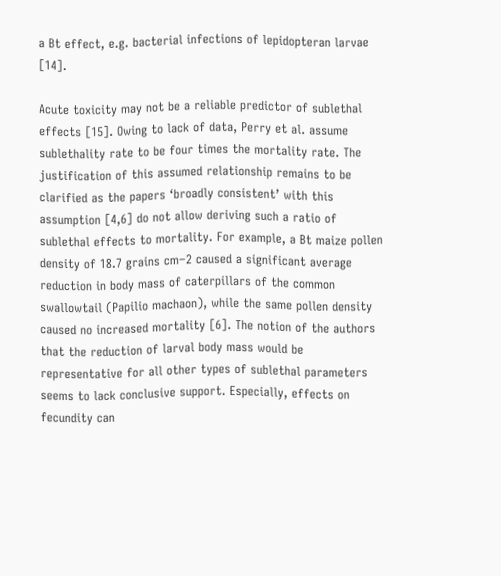a Bt effect, e.g. bacterial infections of lepidopteran larvae [14].

Acute toxicity may not be a reliable predictor of sublethal effects [15]. Owing to lack of data, Perry et al. assume sublethality rate to be four times the mortality rate. The justification of this assumed relationship remains to be clarified as the papers ‘broadly consistent’ with this assumption [4,6] do not allow deriving such a ratio of sublethal effects to mortality. For example, a Bt maize pollen density of 18.7 grains cm−2 caused a significant average reduction in body mass of caterpillars of the common swallowtail (Papilio machaon), while the same pollen density caused no increased mortality [6]. The notion of the authors that the reduction of larval body mass would be representative for all other types of sublethal parameters seems to lack conclusive support. Especially, effects on fecundity can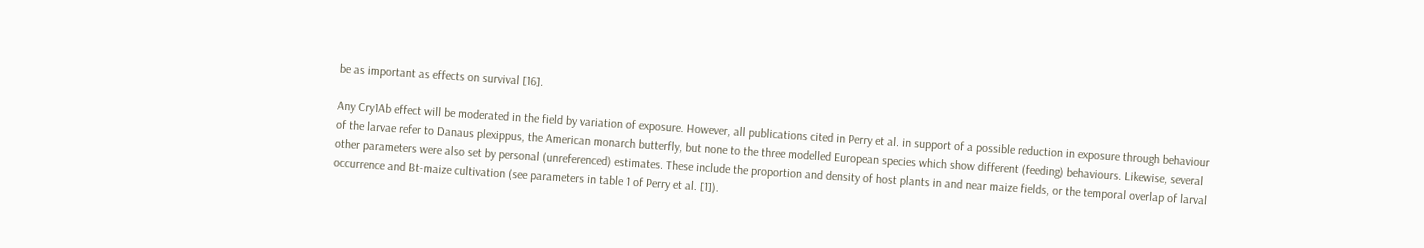be as important as effects on survival [16].

Any Cry1Ab effect will be moderated in the field by variation of exposure. However, all publications cited in Perry et al. in support of a possible reduction in exposure through behaviour of the larvae refer to Danaus plexippus, the American monarch butterfly, but none to the three modelled European species which show different (feeding) behaviours. Likewise, several other parameters were also set by personal (unreferenced) estimates. These include the proportion and density of host plants in and near maize fields, or the temporal overlap of larval occurrence and Bt-maize cultivation (see parameters in table 1 of Perry et al. [1]).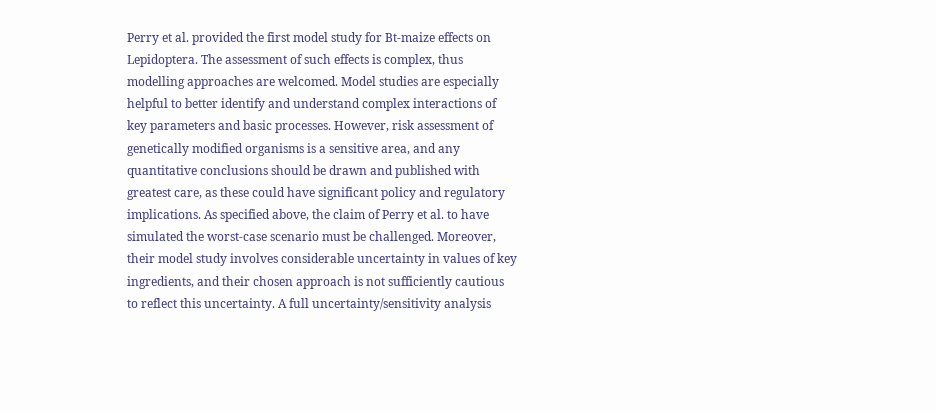Perry et al. provided the first model study for Bt-maize effects on Lepidoptera. The assessment of such effects is complex, thus modelling approaches are welcomed. Model studies are especially helpful to better identify and understand complex interactions of key parameters and basic processes. However, risk assessment of genetically modified organisms is a sensitive area, and any quantitative conclusions should be drawn and published with greatest care, as these could have significant policy and regulatory implications. As specified above, the claim of Perry et al. to have simulated the worst-case scenario must be challenged. Moreover, their model study involves considerable uncertainty in values of key ingredients, and their chosen approach is not sufficiently cautious to reflect this uncertainty. A full uncertainty/sensitivity analysis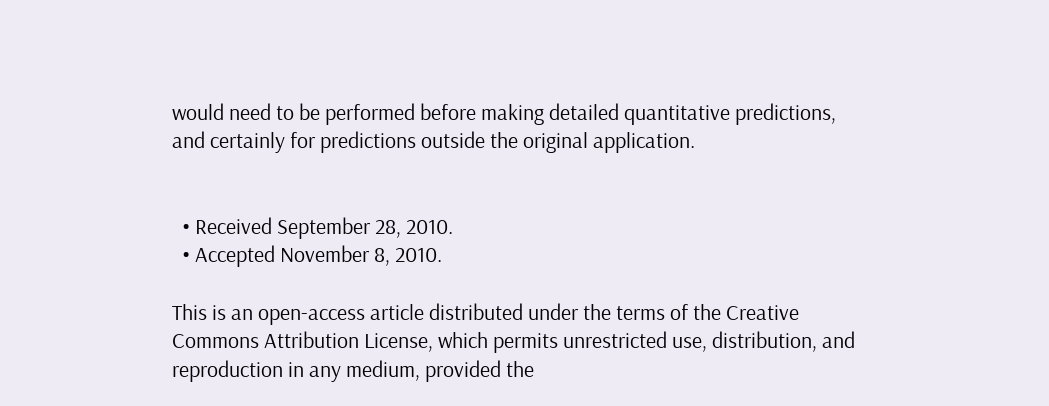would need to be performed before making detailed quantitative predictions, and certainly for predictions outside the original application.


  • Received September 28, 2010.
  • Accepted November 8, 2010.

This is an open-access article distributed under the terms of the Creative Commons Attribution License, which permits unrestricted use, distribution, and reproduction in any medium, provided the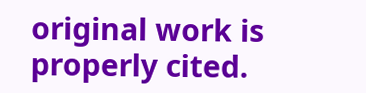original work is properly cited.